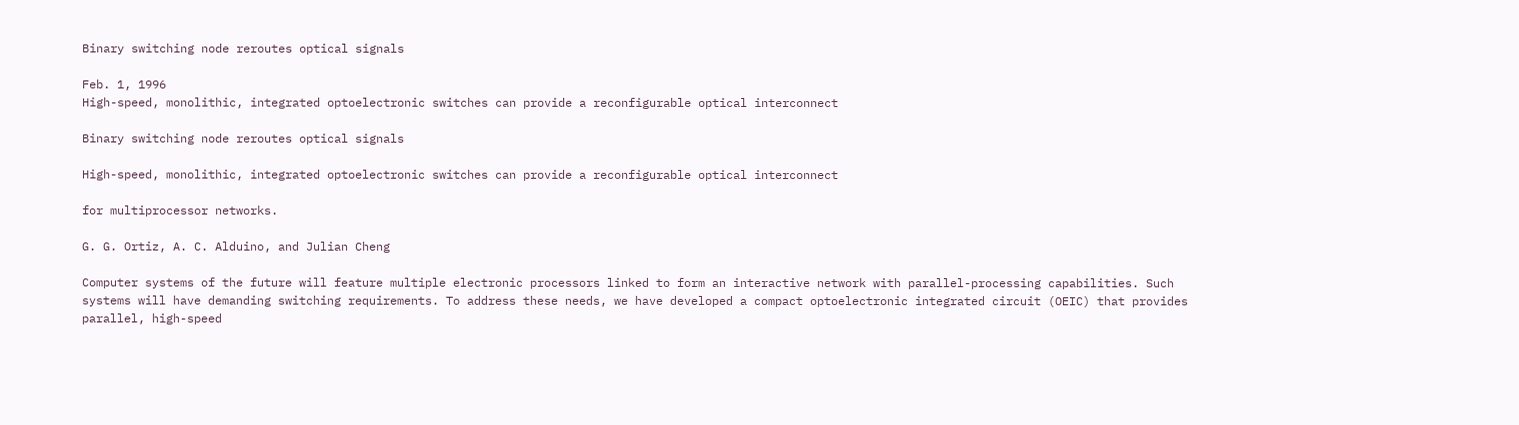Binary switching node reroutes optical signals

Feb. 1, 1996
High-speed, monolithic, integrated optoelectronic switches can provide a reconfigurable optical interconnect

Binary switching node reroutes optical signals

High-speed, monolithic, integrated optoelectronic switches can provide a reconfigurable optical interconnect

for multiprocessor networks.

G. G. Ortiz, A. C. Alduino, and Julian Cheng

Computer systems of the future will feature multiple electronic processors linked to form an interactive network with parallel-processing capabilities. Such systems will have demanding switching requirements. To address these needs, we have developed a compact optoelectronic integrated circuit (OEIC) that provides parallel, high-speed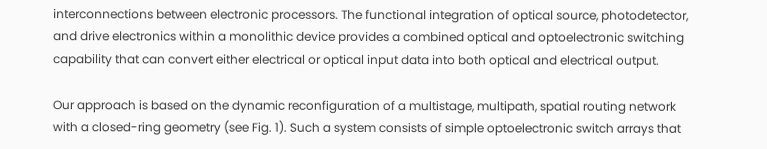interconnections between electronic processors. The functional integration of optical source, photodetector, and drive electronics within a monolithic device provides a combined optical and optoelectronic switching capability that can convert either electrical or optical input data into both optical and electrical output.

Our approach is based on the dynamic reconfiguration of a multistage, multipath, spatial routing network with a closed-ring geometry (see Fig. 1). Such a system consists of simple optoelectronic switch arrays that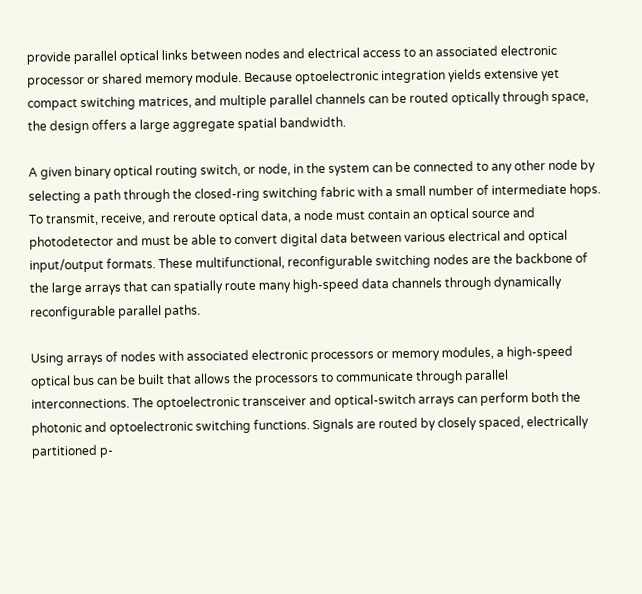provide parallel optical links between nodes and electrical access to an associated electronic processor or shared memory module. Because optoelectronic integration yields extensive yet compact switching matrices, and multiple parallel channels can be routed optically through space, the design offers a large aggregate spatial bandwidth.

A given binary optical routing switch, or node, in the system can be connected to any other node by selecting a path through the closed-ring switching fabric with a small number of intermediate hops. To transmit, receive, and reroute optical data, a node must contain an optical source and photodetector and must be able to convert digital data between various electrical and optical input/output formats. These multifunctional, reconfigurable switching nodes are the backbone of the large arrays that can spatially route many high-speed data channels through dynamically reconfigurable parallel paths.

Using arrays of nodes with associated electronic processors or memory modules, a high-speed optical bus can be built that allows the processors to communicate through parallel interconnections. The optoelectronic transceiver and optical-switch arrays can perform both the photonic and optoelectronic switching functions. Signals are routed by closely spaced, electrically partitioned p-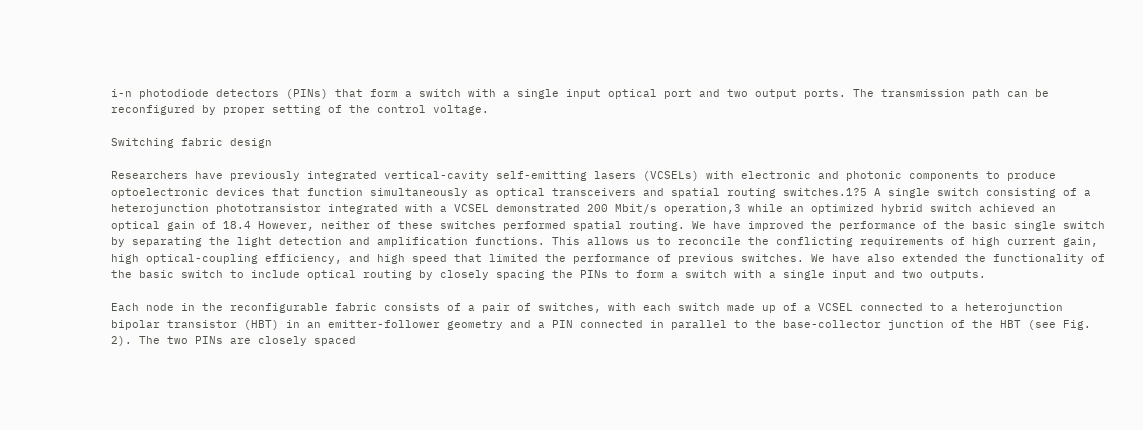i-n photodiode detectors (PINs) that form a switch with a single input optical port and two output ports. The transmission path can be reconfigured by proper setting of the control voltage.

Switching fabric design

Researchers have previously integrated vertical-cavity self-emitting lasers (VCSELs) with electronic and photonic components to produce optoelectronic devices that function simultaneously as optical transceivers and spatial routing switches.1?5 A single switch consisting of a heterojunction phototransistor integrated with a VCSEL demonstrated 200 Mbit/s operation,3 while an optimized hybrid switch achieved an optical gain of 18.4 However, neither of these switches performed spatial routing. We have improved the performance of the basic single switch by separating the light detection and amplification functions. This allows us to reconcile the conflicting requirements of high current gain, high optical-coupling efficiency, and high speed that limited the performance of previous switches. We have also extended the functionality of the basic switch to include optical routing by closely spacing the PINs to form a switch with a single input and two outputs.

Each node in the reconfigurable fabric consists of a pair of switches, with each switch made up of a VCSEL connected to a heterojunction bipolar transistor (HBT) in an emitter-follower geometry and a PIN connected in parallel to the base-collector junction of the HBT (see Fig. 2). The two PINs are closely spaced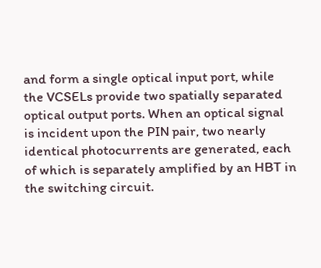and form a single optical input port, while the VCSELs provide two spatially separated optical output ports. When an optical signal is incident upon the PIN pair, two nearly identical photocurrents are generated, each of which is separately amplified by an HBT in the switching circuit.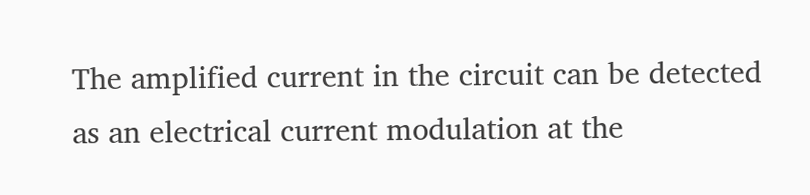The amplified current in the circuit can be detected as an electrical current modulation at the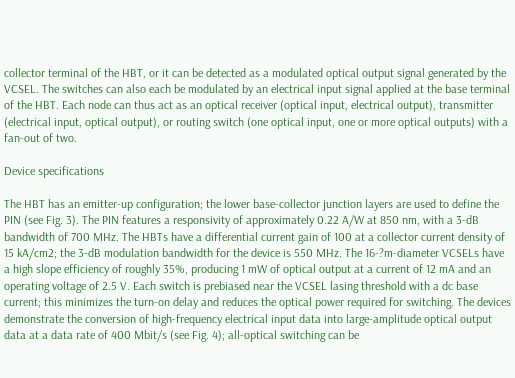collector terminal of the HBT, or it can be detected as a modulated optical output signal generated by the VCSEL. The switches can also each be modulated by an electrical input signal applied at the base terminal of the HBT. Each node can thus act as an optical receiver (optical input, electrical output), transmitter (electrical input, optical output), or routing switch (one optical input, one or more optical outputs) with a fan-out of two.

Device specifications

The HBT has an emitter-up configuration; the lower base-collector junction layers are used to define the PIN (see Fig. 3). The PIN features a responsivity of approximately 0.22 A/W at 850 nm, with a 3-dB bandwidth of 700 MHz. The HBTs have a differential current gain of 100 at a collector current density of 15 kA/cm2; the 3-dB modulation bandwidth for the device is 550 MHz. The 16-?m-diameter VCSELs have a high slope efficiency of roughly 35%, producing 1 mW of optical output at a current of 12 mA and an operating voltage of 2.5 V. Each switch is prebiased near the VCSEL lasing threshold with a dc base current; this minimizes the turn-on delay and reduces the optical power required for switching. The devices demonstrate the conversion of high-frequency electrical input data into large-amplitude optical output data at a data rate of 400 Mbit/s (see Fig. 4); all-optical switching can be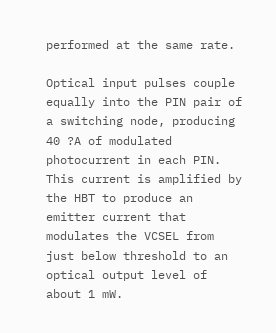performed at the same rate.

Optical input pulses couple equally into the PIN pair of a switching node, producing 40 ?A of modulated photocurrent in each PIN. This current is amplified by the HBT to produce an emitter current that modulates the VCSEL from just below threshold to an optical output level of about 1 mW.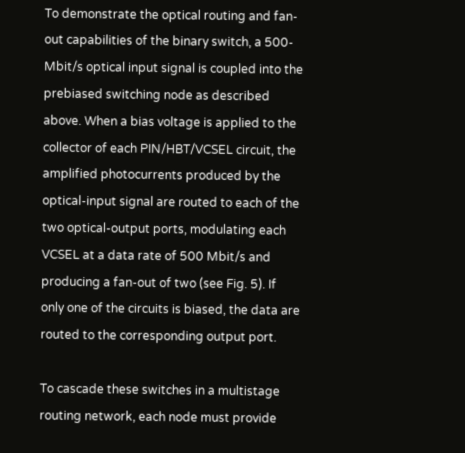To demonstrate the optical routing and fan-out capabilities of the binary switch, a 500-Mbit/s optical input signal is coupled into the prebiased switching node as described above. When a bias voltage is applied to the collector of each PIN/HBT/VCSEL circuit, the amplified photocurrents produced by the optical-input signal are routed to each of the two optical-output ports, modulating each VCSEL at a data rate of 500 Mbit/s and producing a fan-out of two (see Fig. 5). If only one of the circuits is biased, the data are routed to the corresponding output port.

To cascade these switches in a multistage routing network, each node must provide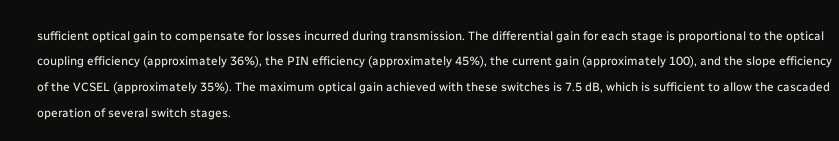sufficient optical gain to compensate for losses incurred during transmission. The differential gain for each stage is proportional to the optical coupling efficiency (approximately 36%), the PIN efficiency (approximately 45%), the current gain (approximately 100), and the slope efficiency of the VCSEL (approximately 35%). The maximum optical gain achieved with these switches is 7.5 dB, which is sufficient to allow the cascaded operation of several switch stages.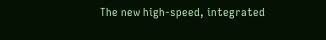The new high-speed, integrated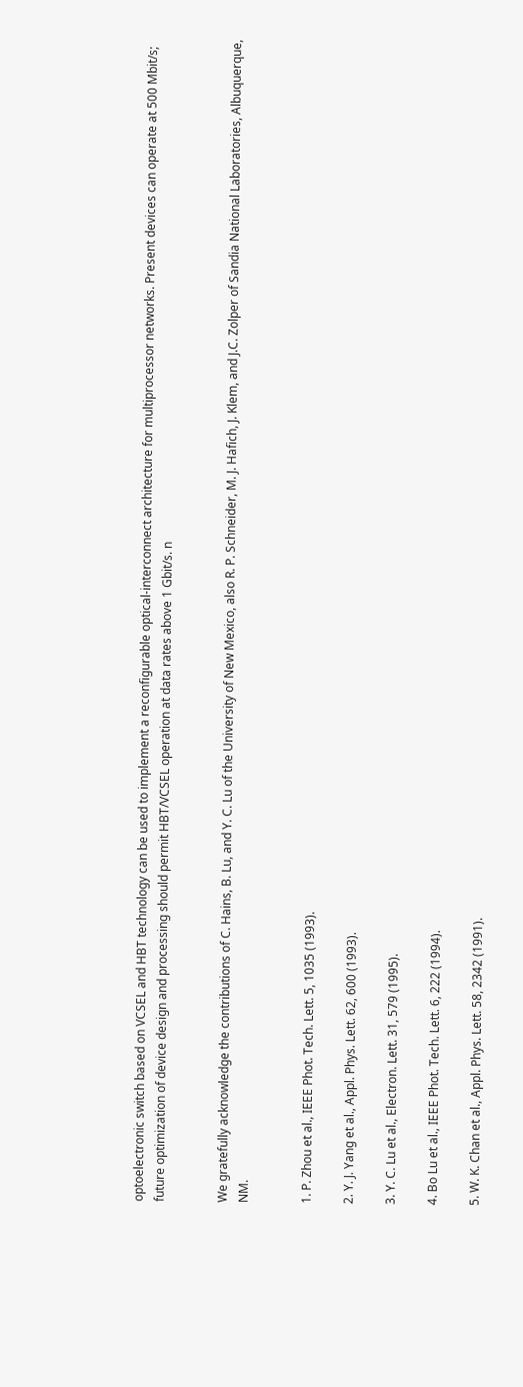optoelectronic switch based on VCSEL and HBT technology can be used to implement a reconfigurable optical-interconnect architecture for multiprocessor networks. Present devices can operate at 500 Mbit/s; future optimization of device design and processing should permit HBT/VCSEL operation at data rates above 1 Gbit/s. n


We gratefully acknowledge the contributions of C. Hains, B. Lu, and Y. C. Lu of the University of New Mexico, also R. P. Schneider, M. J. Hafich, J. Klem, and J.C. Zolper of Sandia National Laboratories, Albuquerque, NM.


1. P. Zhou et al., IEEE Phot. Tech. Lett. 5, 1035 (1993).

2. Y. J. Yang et al., Appl. Phys. Lett. 62, 600 (1993).

3. Y. C. Lu et al., Electron. Lett. 31, 579 (1995).

4. Bo Lu et al., IEEE Phot. Tech. Lett. 6, 222 (1994).

5. W. K. Chan et al., Appl. Phys. Lett. 58, 2342 (1991).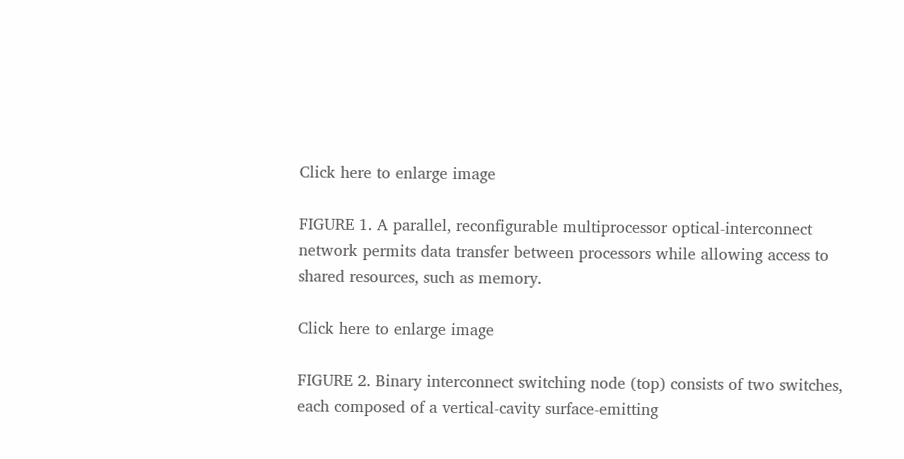Click here to enlarge image

FIGURE 1. A parallel, reconfigurable multiprocessor optical-interconnect network permits data transfer between processors while allowing access to shared resources, such as memory.

Click here to enlarge image

FIGURE 2. Binary interconnect switching node (top) consists of two switches, each composed of a vertical-cavity surface-emitting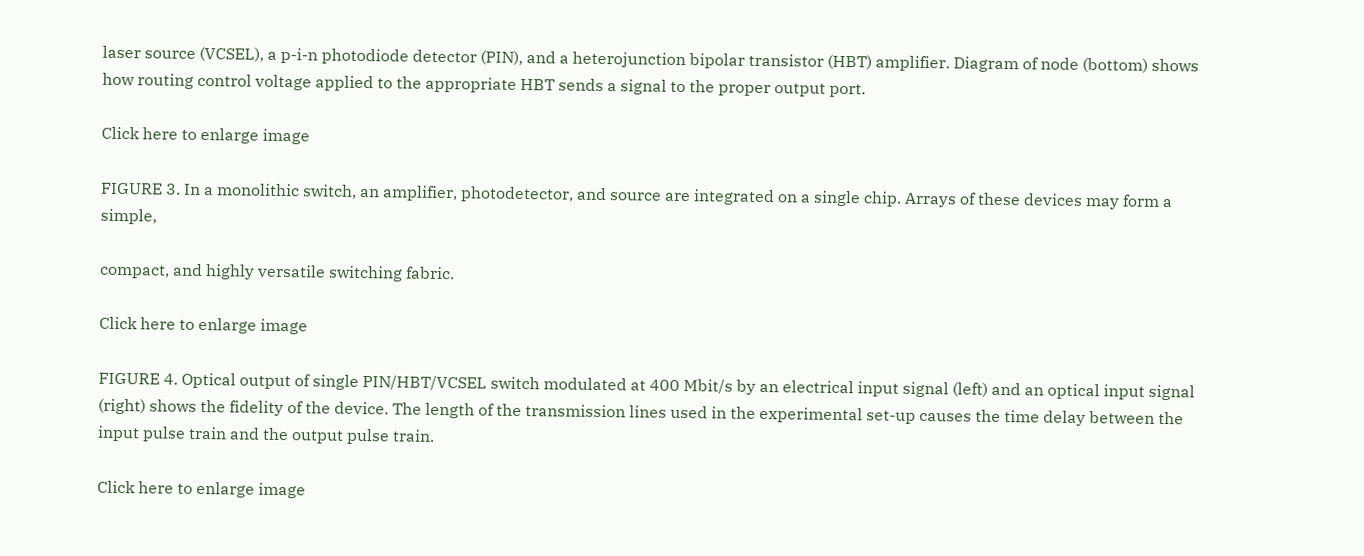laser source (VCSEL), a p-i-n photodiode detector (PIN), and a heterojunction bipolar transistor (HBT) amplifier. Diagram of node (bottom) shows how routing control voltage applied to the appropriate HBT sends a signal to the proper output port.

Click here to enlarge image

FIGURE 3. In a monolithic switch, an amplifier, photodetector, and source are integrated on a single chip. Arrays of these devices may form a simple,

compact, and highly versatile switching fabric.

Click here to enlarge image

FIGURE 4. Optical output of single PIN/HBT/VCSEL switch modulated at 400 Mbit/s by an electrical input signal (left) and an optical input signal (right) shows the fidelity of the device. The length of the transmission lines used in the experimental set-up causes the time delay between the input pulse train and the output pulse train.

Click here to enlarge image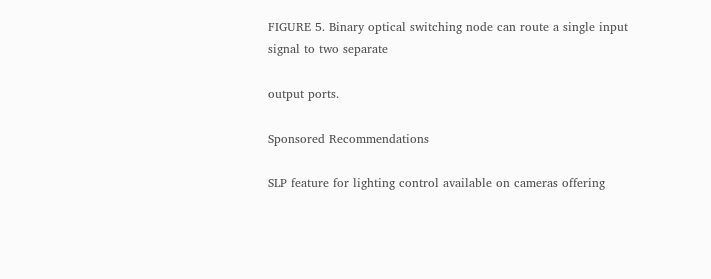FIGURE 5. Binary optical switching node can route a single input signal to two separate

output ports.

Sponsored Recommendations

SLP feature for lighting control available on cameras offering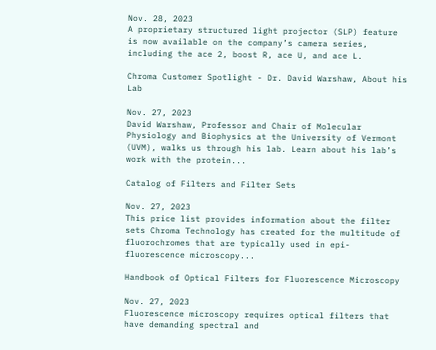Nov. 28, 2023
A proprietary structured light projector (SLP) feature is now available on the company’s camera series, including the ace 2, boost R, ace U, and ace L.

Chroma Customer Spotlight - Dr. David Warshaw, About his Lab

Nov. 27, 2023
David Warshaw, Professor and Chair of Molecular Physiology and Biophysics at the University of Vermont (UVM), walks us through his lab. Learn about his lab’s work with the protein...

Catalog of Filters and Filter Sets

Nov. 27, 2023
This price list provides information about the filter sets Chroma Technology has created for the multitude of fluorochromes that are typically used in epi-fluorescence microscopy...

Handbook of Optical Filters for Fluorescence Microscopy

Nov. 27, 2023
Fluorescence microscopy requires optical filters that have demanding spectral and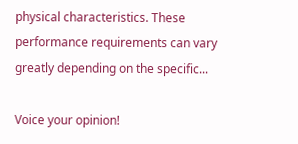physical characteristics. These performance requirements can vary greatly depending on the specific...

Voice your opinion!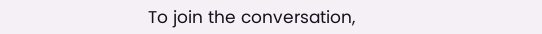To join the conversation,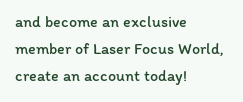and become an exclusive member of Laser Focus World, create an account today!